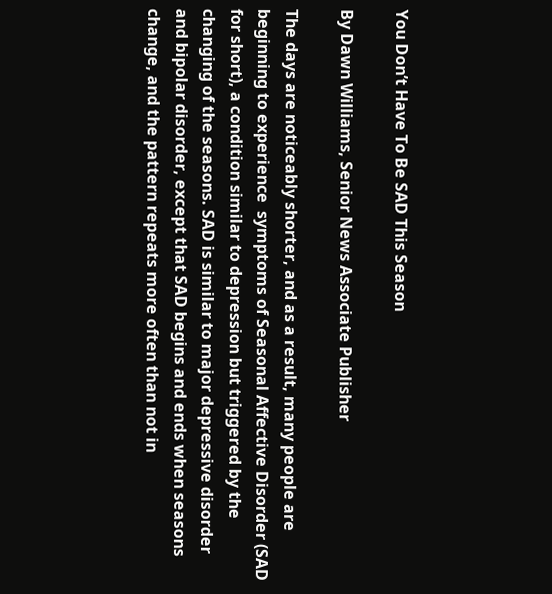You Don’t Have To Be SAD This Season

By Dawn Williams, Senior News Associate Publisher

The days are noticeably shorter, and as a result, many people are beginning to experience  symptoms of Seasonal Affective Disorder (SAD for short), a condition similar to depression but triggered by the changing of the seasons. SAD is similar to major depressive disorder and bipolar disorder, except that SAD begins and ends when seasons change, and the pattern repeats more often than not in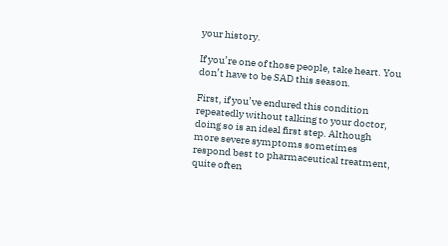your history.

If you’re one of those people, take heart. You don’t have to be SAD this season.

First, if you’ve endured this condition repeatedly without talking to your doctor, doing so is an ideal first step. Although more severe symptoms sometimes respond best to pharmaceutical treatment, quite often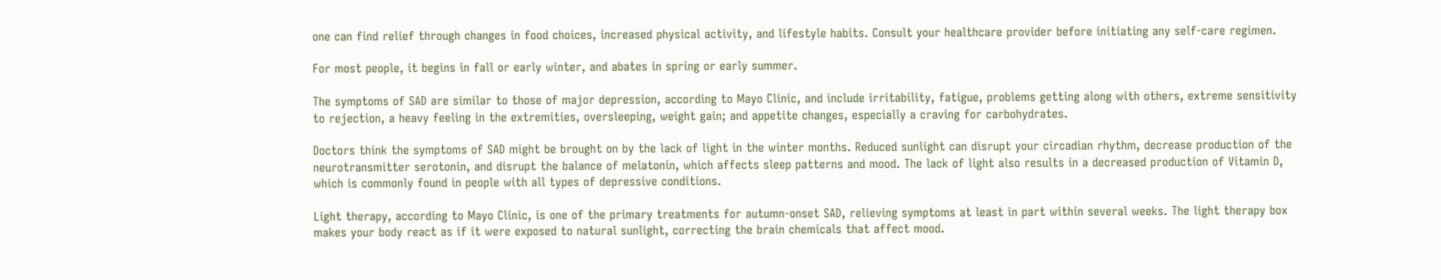one can find relief through changes in food choices, increased physical activity, and lifestyle habits. Consult your healthcare provider before initiating any self-care regimen.

For most people, it begins in fall or early winter, and abates in spring or early summer.

The symptoms of SAD are similar to those of major depression, according to Mayo Clinic, and include irritability, fatigue, problems getting along with others, extreme sensitivity to rejection, a heavy feeling in the extremities, oversleeping, weight gain; and appetite changes, especially a craving for carbohydrates.

Doctors think the symptoms of SAD might be brought on by the lack of light in the winter months. Reduced sunlight can disrupt your circadian rhythm, decrease production of the neurotransmitter serotonin, and disrupt the balance of melatonin, which affects sleep patterns and mood. The lack of light also results in a decreased production of Vitamin D, which is commonly found in people with all types of depressive conditions.

Light therapy, according to Mayo Clinic, is one of the primary treatments for autumn-onset SAD, relieving symptoms at least in part within several weeks. The light therapy box makes your body react as if it were exposed to natural sunlight, correcting the brain chemicals that affect mood.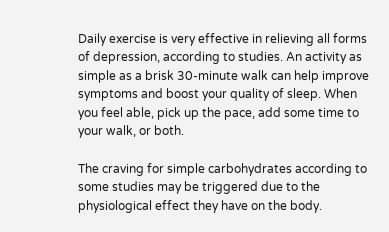Daily exercise is very effective in relieving all forms of depression, according to studies. An activity as simple as a brisk 30-minute walk can help improve symptoms and boost your quality of sleep. When you feel able, pick up the pace, add some time to your walk, or both.

The craving for simple carbohydrates according to some studies may be triggered due to the physiological effect they have on the body.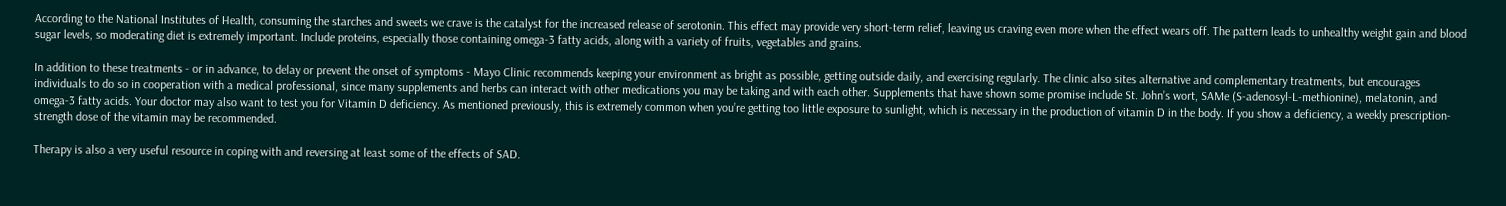According to the National Institutes of Health, consuming the starches and sweets we crave is the catalyst for the increased release of serotonin. This effect may provide very short-term relief, leaving us craving even more when the effect wears off. The pattern leads to unhealthy weight gain and blood sugar levels, so moderating diet is extremely important. Include proteins, especially those containing omega-3 fatty acids, along with a variety of fruits, vegetables and grains.

In addition to these treatments - or in advance, to delay or prevent the onset of symptoms - Mayo Clinic recommends keeping your environment as bright as possible, getting outside daily, and exercising regularly. The clinic also sites alternative and complementary treatments, but encourages individuals to do so in cooperation with a medical professional, since many supplements and herbs can interact with other medications you may be taking and with each other. Supplements that have shown some promise include St. John’s wort, SAMe (S-adenosyl-L-methionine), melatonin, and omega-3 fatty acids. Your doctor may also want to test you for Vitamin D deficiency. As mentioned previously, this is extremely common when you’re getting too little exposure to sunlight, which is necessary in the production of vitamin D in the body. If you show a deficiency, a weekly prescription-strength dose of the vitamin may be recommended.

Therapy is also a very useful resource in coping with and reversing at least some of the effects of SAD.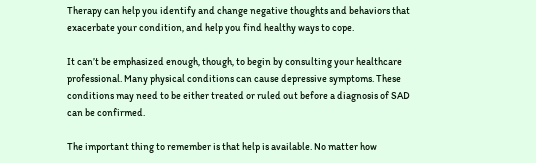Therapy can help you identify and change negative thoughts and behaviors that exacerbate your condition, and help you find healthy ways to cope.

It can’t be emphasized enough, though, to begin by consulting your healthcare professional. Many physical conditions can cause depressive symptoms. These conditions may need to be either treated or ruled out before a diagnosis of SAD can be confirmed.

The important thing to remember is that help is available. No matter how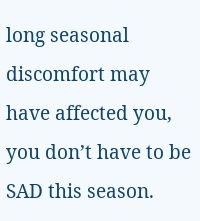long seasonal discomfort may have affected you, you don’t have to be SAD this season.